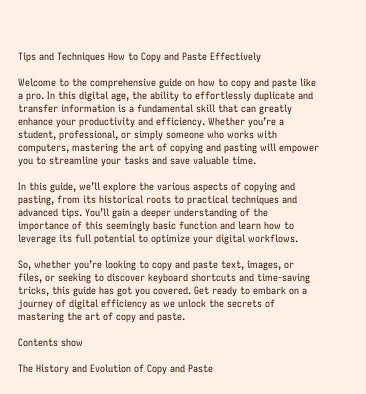Tips and Techniques How to Copy and Paste Effectively

Welcome to the comprehensive guide on how to copy and paste like a pro. In this digital age, the ability to effortlessly duplicate and transfer information is a fundamental skill that can greatly enhance your productivity and efficiency. Whether you’re a student, professional, or simply someone who works with computers, mastering the art of copying and pasting will empower you to streamline your tasks and save valuable time.

In this guide, we’ll explore the various aspects of copying and pasting, from its historical roots to practical techniques and advanced tips. You’ll gain a deeper understanding of the importance of this seemingly basic function and learn how to leverage its full potential to optimize your digital workflows.

So, whether you’re looking to copy and paste text, images, or files, or seeking to discover keyboard shortcuts and time-saving tricks, this guide has got you covered. Get ready to embark on a journey of digital efficiency as we unlock the secrets of mastering the art of copy and paste.

Contents show

The History and Evolution of Copy and Paste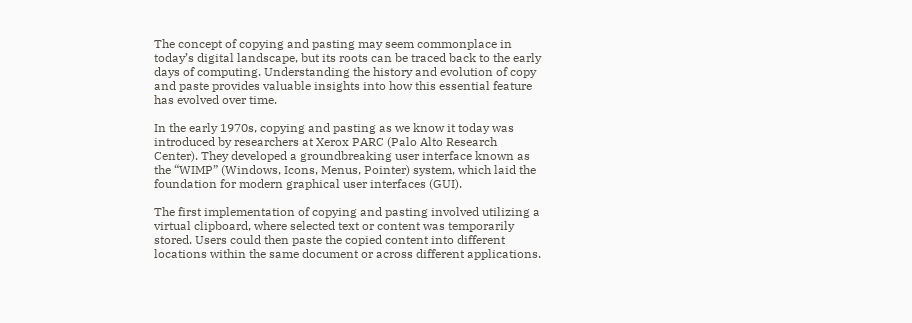The concept of copying and pasting may seem commonplace in today’s digital landscape, but its roots can be traced back to the early days of computing. Understanding the history and evolution of copy and paste provides valuable insights into how this essential feature has evolved over time.

In the early 1970s, copying and pasting as we know it today was introduced by researchers at Xerox PARC (Palo Alto Research Center). They developed a groundbreaking user interface known as the “WIMP” (Windows, Icons, Menus, Pointer) system, which laid the foundation for modern graphical user interfaces (GUI).

The first implementation of copying and pasting involved utilizing a virtual clipboard, where selected text or content was temporarily stored. Users could then paste the copied content into different locations within the same document or across different applications.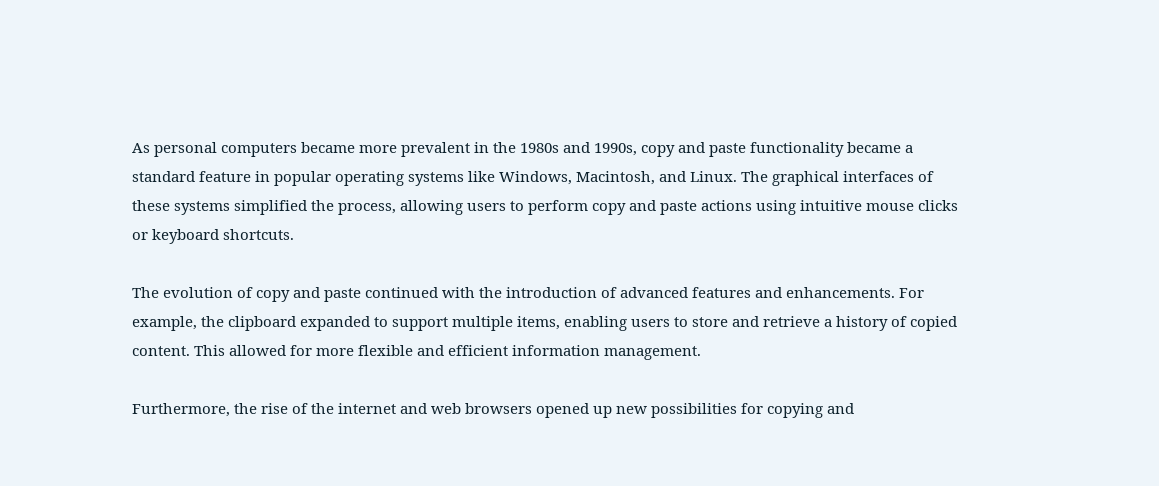As personal computers became more prevalent in the 1980s and 1990s, copy and paste functionality became a standard feature in popular operating systems like Windows, Macintosh, and Linux. The graphical interfaces of these systems simplified the process, allowing users to perform copy and paste actions using intuitive mouse clicks or keyboard shortcuts.

The evolution of copy and paste continued with the introduction of advanced features and enhancements. For example, the clipboard expanded to support multiple items, enabling users to store and retrieve a history of copied content. This allowed for more flexible and efficient information management.

Furthermore, the rise of the internet and web browsers opened up new possibilities for copying and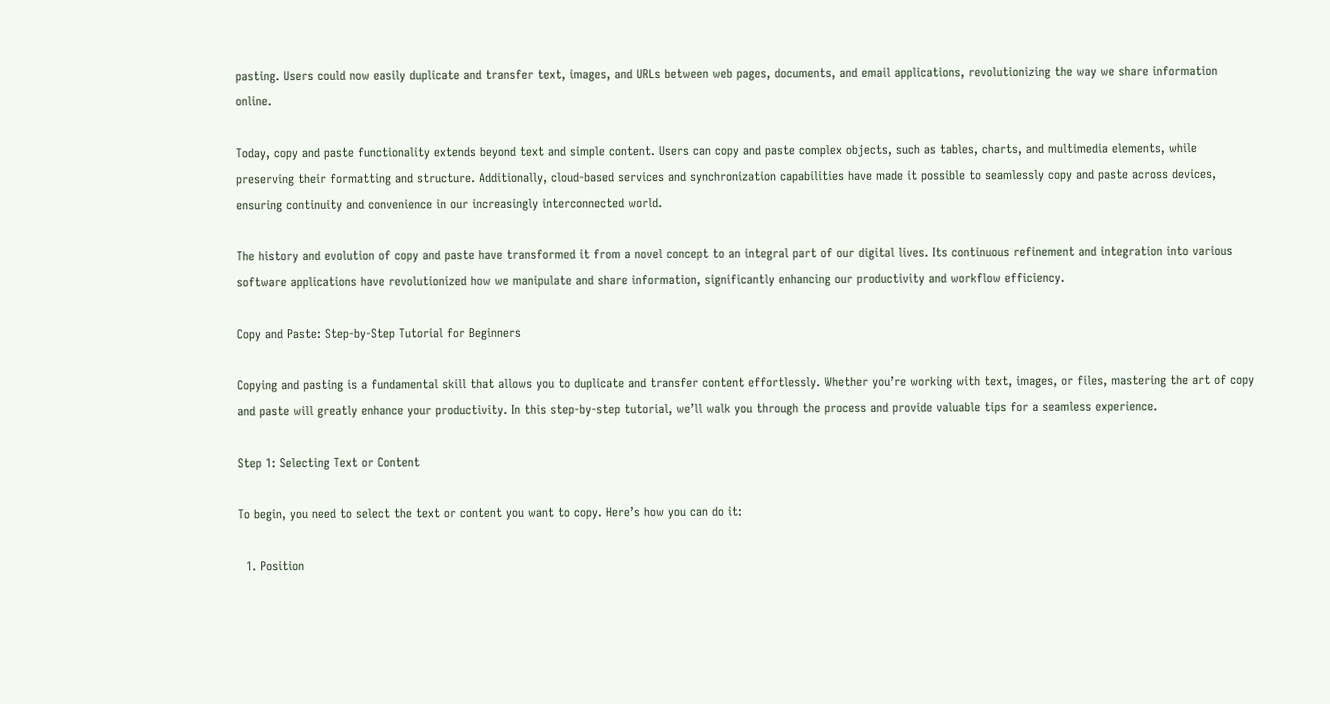pasting. Users could now easily duplicate and transfer text, images, and URLs between web pages, documents, and email applications, revolutionizing the way we share information online.

Today, copy and paste functionality extends beyond text and simple content. Users can copy and paste complex objects, such as tables, charts, and multimedia elements, while preserving their formatting and structure. Additionally, cloud-based services and synchronization capabilities have made it possible to seamlessly copy and paste across devices, ensuring continuity and convenience in our increasingly interconnected world.

The history and evolution of copy and paste have transformed it from a novel concept to an integral part of our digital lives. Its continuous refinement and integration into various software applications have revolutionized how we manipulate and share information, significantly enhancing our productivity and workflow efficiency.

Copy and Paste: Step-by-Step Tutorial for Beginners

Copying and pasting is a fundamental skill that allows you to duplicate and transfer content effortlessly. Whether you’re working with text, images, or files, mastering the art of copy and paste will greatly enhance your productivity. In this step-by-step tutorial, we’ll walk you through the process and provide valuable tips for a seamless experience.

Step 1: Selecting Text or Content

To begin, you need to select the text or content you want to copy. Here’s how you can do it:

  1. Position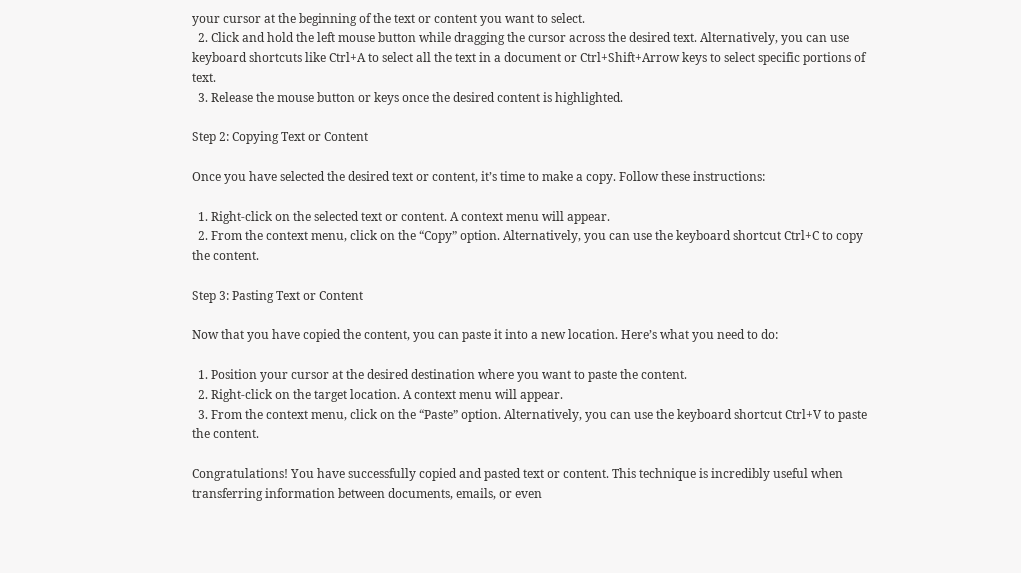your cursor at the beginning of the text or content you want to select.
  2. Click and hold the left mouse button while dragging the cursor across the desired text. Alternatively, you can use keyboard shortcuts like Ctrl+A to select all the text in a document or Ctrl+Shift+Arrow keys to select specific portions of text.
  3. Release the mouse button or keys once the desired content is highlighted.

Step 2: Copying Text or Content

Once you have selected the desired text or content, it’s time to make a copy. Follow these instructions:

  1. Right-click on the selected text or content. A context menu will appear.
  2. From the context menu, click on the “Copy” option. Alternatively, you can use the keyboard shortcut Ctrl+C to copy the content.

Step 3: Pasting Text or Content

Now that you have copied the content, you can paste it into a new location. Here’s what you need to do:

  1. Position your cursor at the desired destination where you want to paste the content.
  2. Right-click on the target location. A context menu will appear.
  3. From the context menu, click on the “Paste” option. Alternatively, you can use the keyboard shortcut Ctrl+V to paste the content.

Congratulations! You have successfully copied and pasted text or content. This technique is incredibly useful when transferring information between documents, emails, or even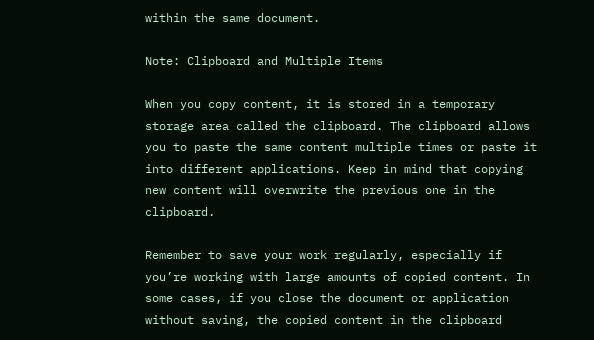within the same document.

Note: Clipboard and Multiple Items

When you copy content, it is stored in a temporary storage area called the clipboard. The clipboard allows you to paste the same content multiple times or paste it into different applications. Keep in mind that copying new content will overwrite the previous one in the clipboard.

Remember to save your work regularly, especially if you’re working with large amounts of copied content. In some cases, if you close the document or application without saving, the copied content in the clipboard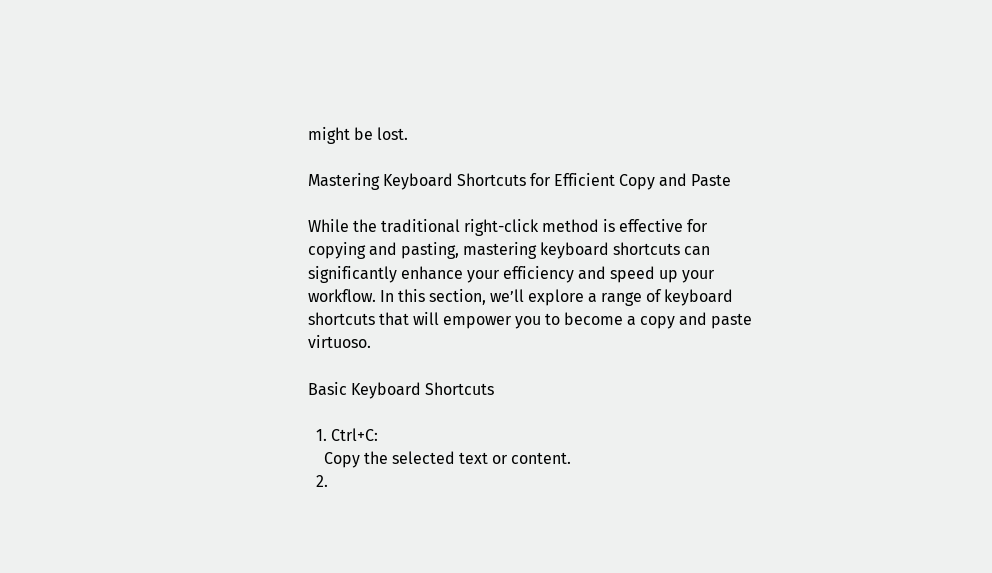might be lost.

Mastering Keyboard Shortcuts for Efficient Copy and Paste

While the traditional right-click method is effective for copying and pasting, mastering keyboard shortcuts can significantly enhance your efficiency and speed up your workflow. In this section, we’ll explore a range of keyboard shortcuts that will empower you to become a copy and paste virtuoso.

Basic Keyboard Shortcuts

  1. Ctrl+C:
    Copy the selected text or content.
  2.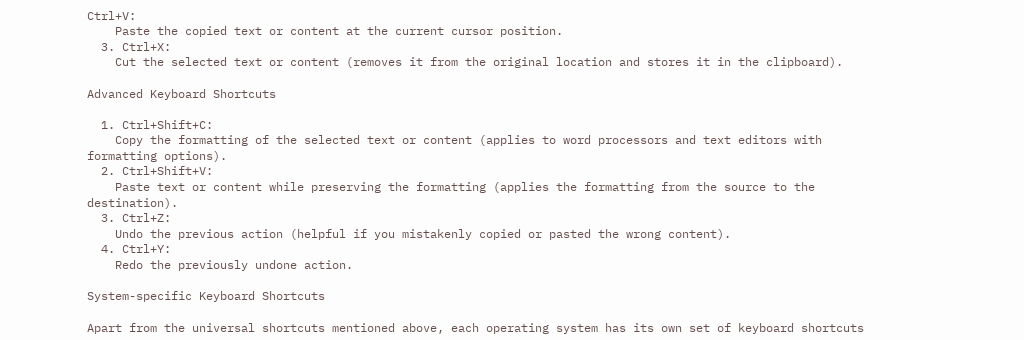Ctrl+V:
    Paste the copied text or content at the current cursor position.
  3. Ctrl+X:
    Cut the selected text or content (removes it from the original location and stores it in the clipboard).

Advanced Keyboard Shortcuts

  1. Ctrl+Shift+C:
    Copy the formatting of the selected text or content (applies to word processors and text editors with formatting options).
  2. Ctrl+Shift+V:
    Paste text or content while preserving the formatting (applies the formatting from the source to the destination).
  3. Ctrl+Z:
    Undo the previous action (helpful if you mistakenly copied or pasted the wrong content).
  4. Ctrl+Y:
    Redo the previously undone action.

System-specific Keyboard Shortcuts

Apart from the universal shortcuts mentioned above, each operating system has its own set of keyboard shortcuts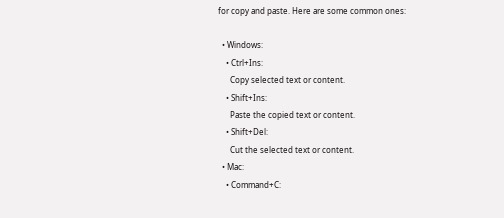for copy and paste. Here are some common ones:

  • Windows:
    • Ctrl+Ins:
      Copy selected text or content.
    • Shift+Ins:
      Paste the copied text or content.
    • Shift+Del:
      Cut the selected text or content.
  • Mac:
    • Command+C: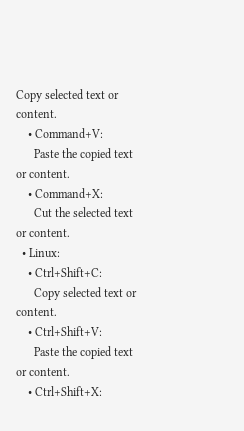Copy selected text or content.
    • Command+V:
      Paste the copied text or content.
    • Command+X:
      Cut the selected text or content.
  • Linux:
    • Ctrl+Shift+C:
      Copy selected text or content.
    • Ctrl+Shift+V:
      Paste the copied text or content.
    • Ctrl+Shift+X: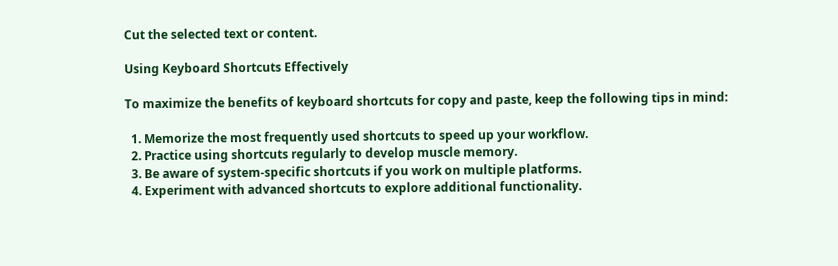Cut the selected text or content.

Using Keyboard Shortcuts Effectively

To maximize the benefits of keyboard shortcuts for copy and paste, keep the following tips in mind:

  1. Memorize the most frequently used shortcuts to speed up your workflow.
  2. Practice using shortcuts regularly to develop muscle memory.
  3. Be aware of system-specific shortcuts if you work on multiple platforms.
  4. Experiment with advanced shortcuts to explore additional functionality.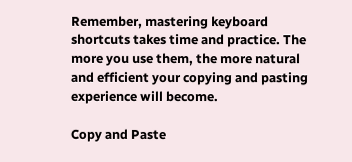Remember, mastering keyboard shortcuts takes time and practice. The more you use them, the more natural and efficient your copying and pasting experience will become.

Copy and Paste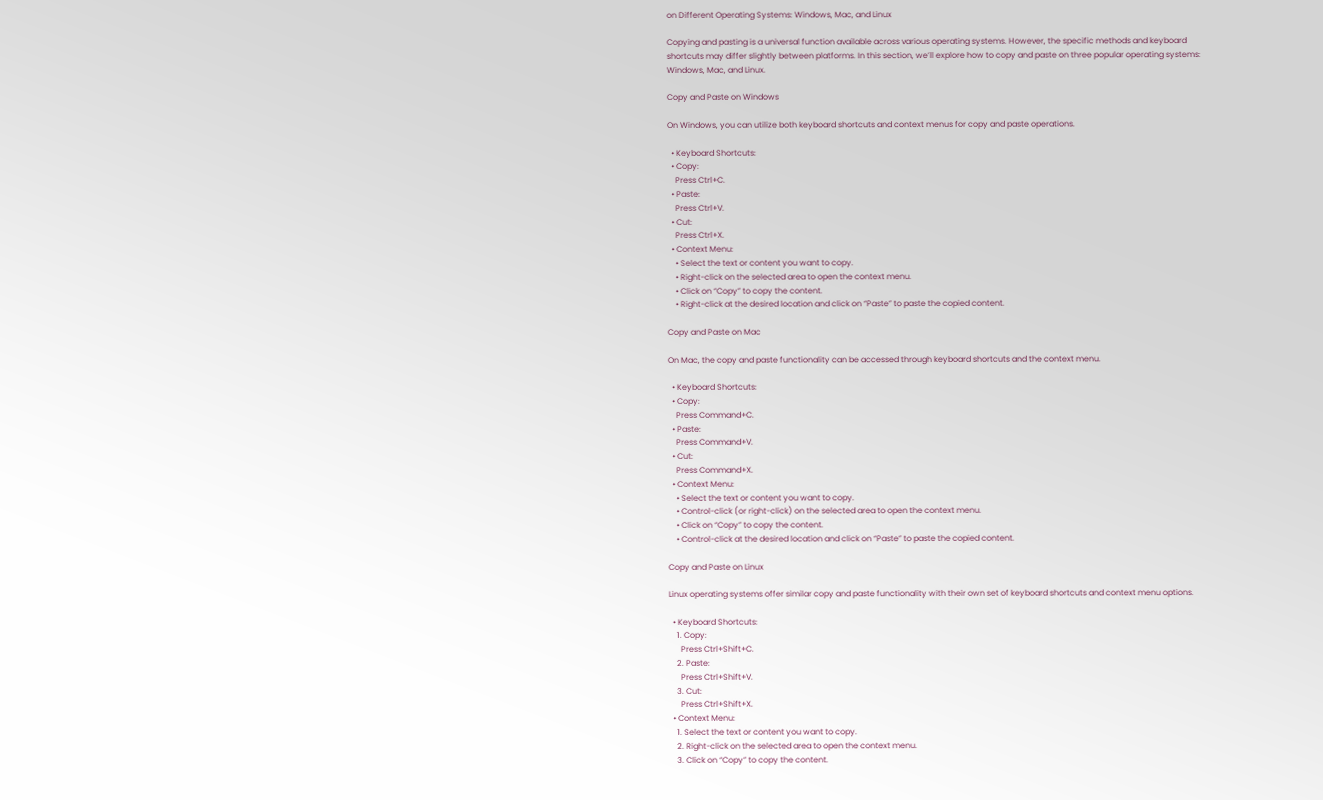on Different Operating Systems: Windows, Mac, and Linux

Copying and pasting is a universal function available across various operating systems. However, the specific methods and keyboard shortcuts may differ slightly between platforms. In this section, we’ll explore how to copy and paste on three popular operating systems:
Windows, Mac, and Linux.

Copy and Paste on Windows

On Windows, you can utilize both keyboard shortcuts and context menus for copy and paste operations.

  • Keyboard Shortcuts:
  • Copy:
    Press Ctrl+C.
  • Paste:
    Press Ctrl+V.
  • Cut:
    Press Ctrl+X.
  • Context Menu:
    • Select the text or content you want to copy.
    • Right-click on the selected area to open the context menu.
    • Click on “Copy” to copy the content.
    • Right-click at the desired location and click on “Paste” to paste the copied content.

Copy and Paste on Mac

On Mac, the copy and paste functionality can be accessed through keyboard shortcuts and the context menu.

  • Keyboard Shortcuts:
  • Copy:
    Press Command+C.
  • Paste:
    Press Command+V.
  • Cut:
    Press Command+X.
  • Context Menu:
    • Select the text or content you want to copy.
    • Control-click (or right-click) on the selected area to open the context menu.
    • Click on “Copy” to copy the content.
    • Control-click at the desired location and click on “Paste” to paste the copied content.

Copy and Paste on Linux

Linux operating systems offer similar copy and paste functionality with their own set of keyboard shortcuts and context menu options.

  • Keyboard Shortcuts:
    1. Copy:
      Press Ctrl+Shift+C.
    2. Paste:
      Press Ctrl+Shift+V.
    3. Cut:
      Press Ctrl+Shift+X.
  • Context Menu:
    1. Select the text or content you want to copy.
    2. Right-click on the selected area to open the context menu.
    3. Click on “Copy” to copy the content.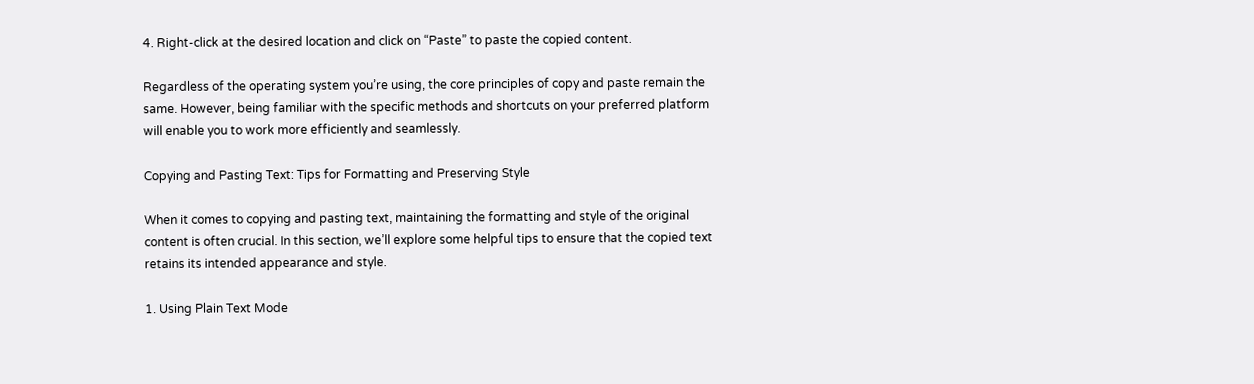4. Right-click at the desired location and click on “Paste” to paste the copied content.

Regardless of the operating system you’re using, the core principles of copy and paste remain the same. However, being familiar with the specific methods and shortcuts on your preferred platform will enable you to work more efficiently and seamlessly.

Copying and Pasting Text: Tips for Formatting and Preserving Style

When it comes to copying and pasting text, maintaining the formatting and style of the original content is often crucial. In this section, we’ll explore some helpful tips to ensure that the copied text retains its intended appearance and style.

1. Using Plain Text Mode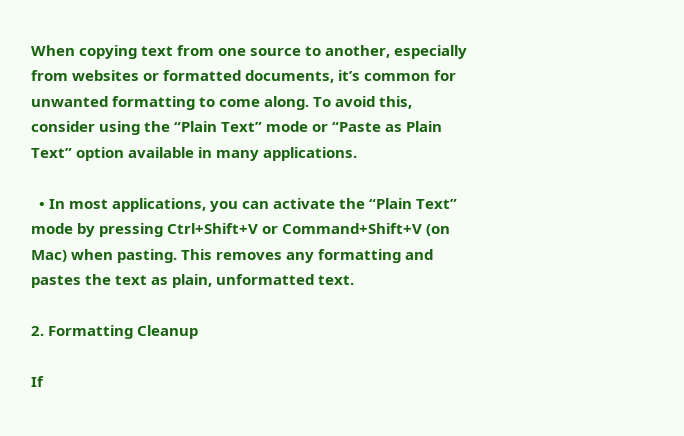When copying text from one source to another, especially from websites or formatted documents, it’s common for unwanted formatting to come along. To avoid this, consider using the “Plain Text” mode or “Paste as Plain Text” option available in many applications.

  • In most applications, you can activate the “Plain Text” mode by pressing Ctrl+Shift+V or Command+Shift+V (on Mac) when pasting. This removes any formatting and pastes the text as plain, unformatted text.

2. Formatting Cleanup

If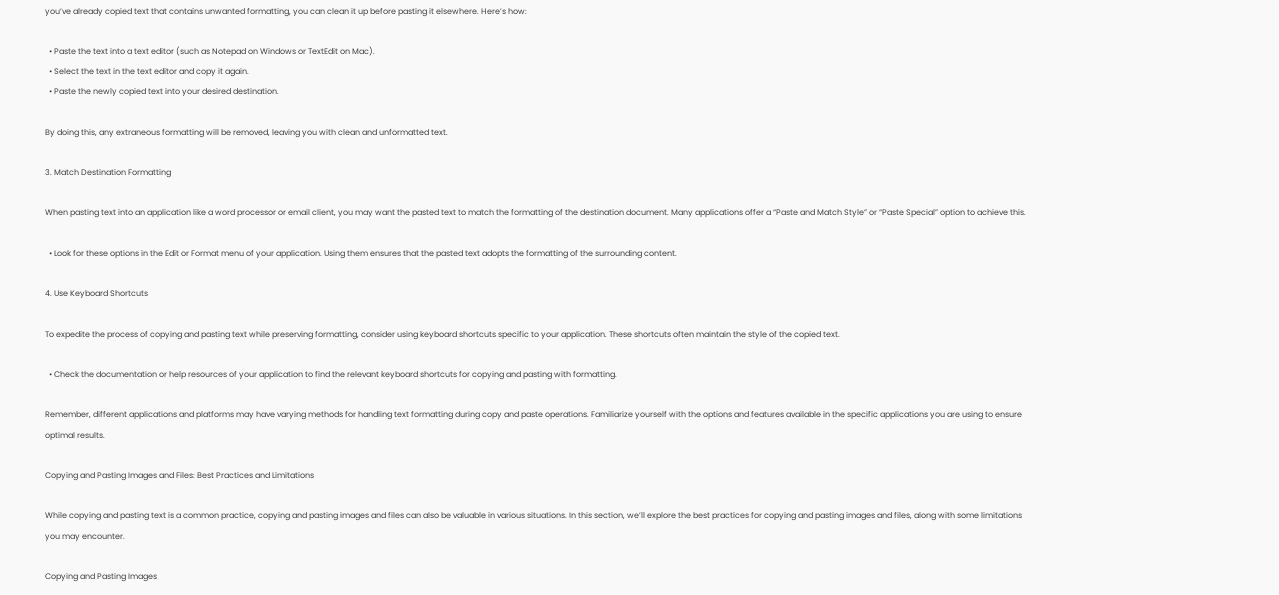you’ve already copied text that contains unwanted formatting, you can clean it up before pasting it elsewhere. Here’s how:

  • Paste the text into a text editor (such as Notepad on Windows or TextEdit on Mac).
  • Select the text in the text editor and copy it again.
  • Paste the newly copied text into your desired destination.

By doing this, any extraneous formatting will be removed, leaving you with clean and unformatted text.

3. Match Destination Formatting

When pasting text into an application like a word processor or email client, you may want the pasted text to match the formatting of the destination document. Many applications offer a “Paste and Match Style” or “Paste Special” option to achieve this.

  • Look for these options in the Edit or Format menu of your application. Using them ensures that the pasted text adopts the formatting of the surrounding content.

4. Use Keyboard Shortcuts

To expedite the process of copying and pasting text while preserving formatting, consider using keyboard shortcuts specific to your application. These shortcuts often maintain the style of the copied text.

  • Check the documentation or help resources of your application to find the relevant keyboard shortcuts for copying and pasting with formatting.

Remember, different applications and platforms may have varying methods for handling text formatting during copy and paste operations. Familiarize yourself with the options and features available in the specific applications you are using to ensure optimal results.

Copying and Pasting Images and Files: Best Practices and Limitations

While copying and pasting text is a common practice, copying and pasting images and files can also be valuable in various situations. In this section, we’ll explore the best practices for copying and pasting images and files, along with some limitations you may encounter.

Copying and Pasting Images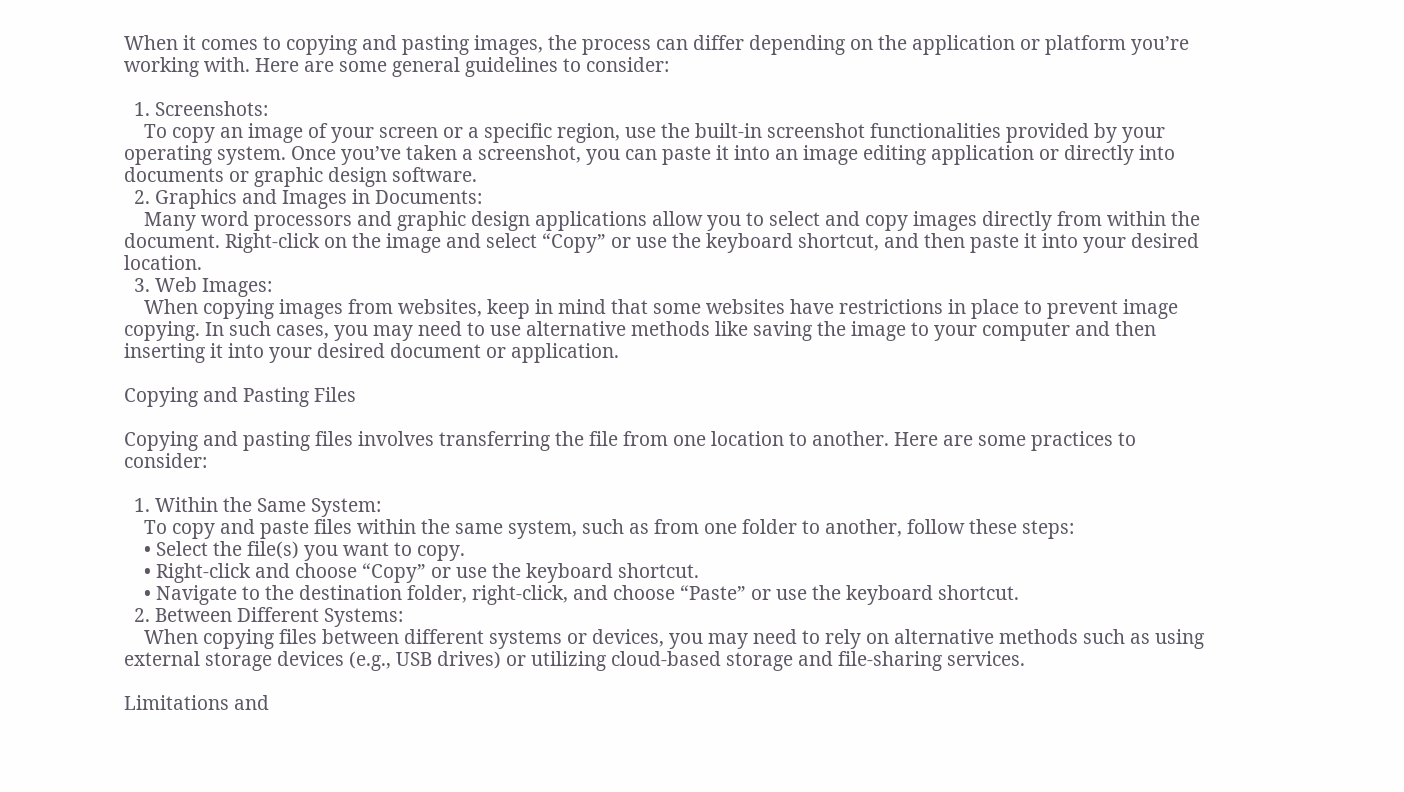When it comes to copying and pasting images, the process can differ depending on the application or platform you’re working with. Here are some general guidelines to consider:

  1. Screenshots:
    To copy an image of your screen or a specific region, use the built-in screenshot functionalities provided by your operating system. Once you’ve taken a screenshot, you can paste it into an image editing application or directly into documents or graphic design software.
  2. Graphics and Images in Documents:
    Many word processors and graphic design applications allow you to select and copy images directly from within the document. Right-click on the image and select “Copy” or use the keyboard shortcut, and then paste it into your desired location.
  3. Web Images:
    When copying images from websites, keep in mind that some websites have restrictions in place to prevent image copying. In such cases, you may need to use alternative methods like saving the image to your computer and then inserting it into your desired document or application.

Copying and Pasting Files

Copying and pasting files involves transferring the file from one location to another. Here are some practices to consider:

  1. Within the Same System:
    To copy and paste files within the same system, such as from one folder to another, follow these steps:
    • Select the file(s) you want to copy.
    • Right-click and choose “Copy” or use the keyboard shortcut.
    • Navigate to the destination folder, right-click, and choose “Paste” or use the keyboard shortcut.
  2. Between Different Systems:
    When copying files between different systems or devices, you may need to rely on alternative methods such as using external storage devices (e.g., USB drives) or utilizing cloud-based storage and file-sharing services.

Limitations and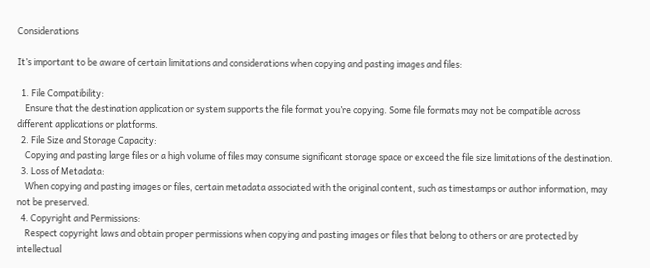Considerations

It’s important to be aware of certain limitations and considerations when copying and pasting images and files:

  1. File Compatibility:
    Ensure that the destination application or system supports the file format you’re copying. Some file formats may not be compatible across different applications or platforms.
  2. File Size and Storage Capacity:
    Copying and pasting large files or a high volume of files may consume significant storage space or exceed the file size limitations of the destination.
  3. Loss of Metadata:
    When copying and pasting images or files, certain metadata associated with the original content, such as timestamps or author information, may not be preserved.
  4. Copyright and Permissions:
    Respect copyright laws and obtain proper permissions when copying and pasting images or files that belong to others or are protected by intellectual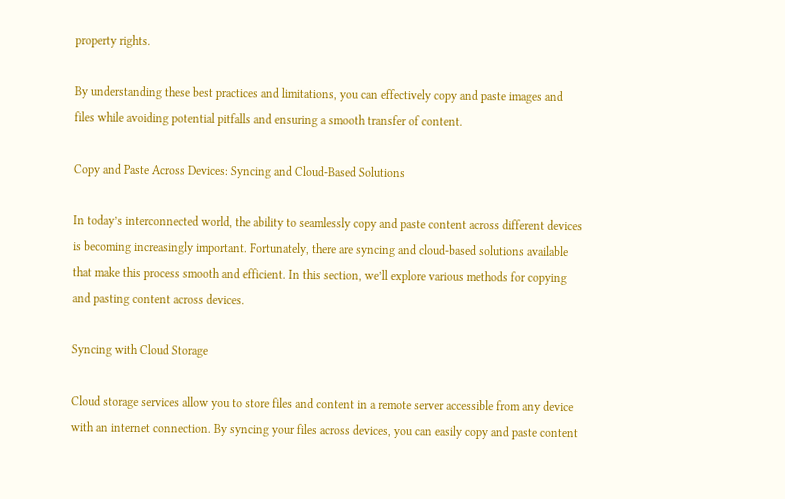property rights.

By understanding these best practices and limitations, you can effectively copy and paste images and files while avoiding potential pitfalls and ensuring a smooth transfer of content.

Copy and Paste Across Devices: Syncing and Cloud-Based Solutions

In today’s interconnected world, the ability to seamlessly copy and paste content across different devices is becoming increasingly important. Fortunately, there are syncing and cloud-based solutions available that make this process smooth and efficient. In this section, we’ll explore various methods for copying and pasting content across devices.

Syncing with Cloud Storage

Cloud storage services allow you to store files and content in a remote server accessible from any device with an internet connection. By syncing your files across devices, you can easily copy and paste content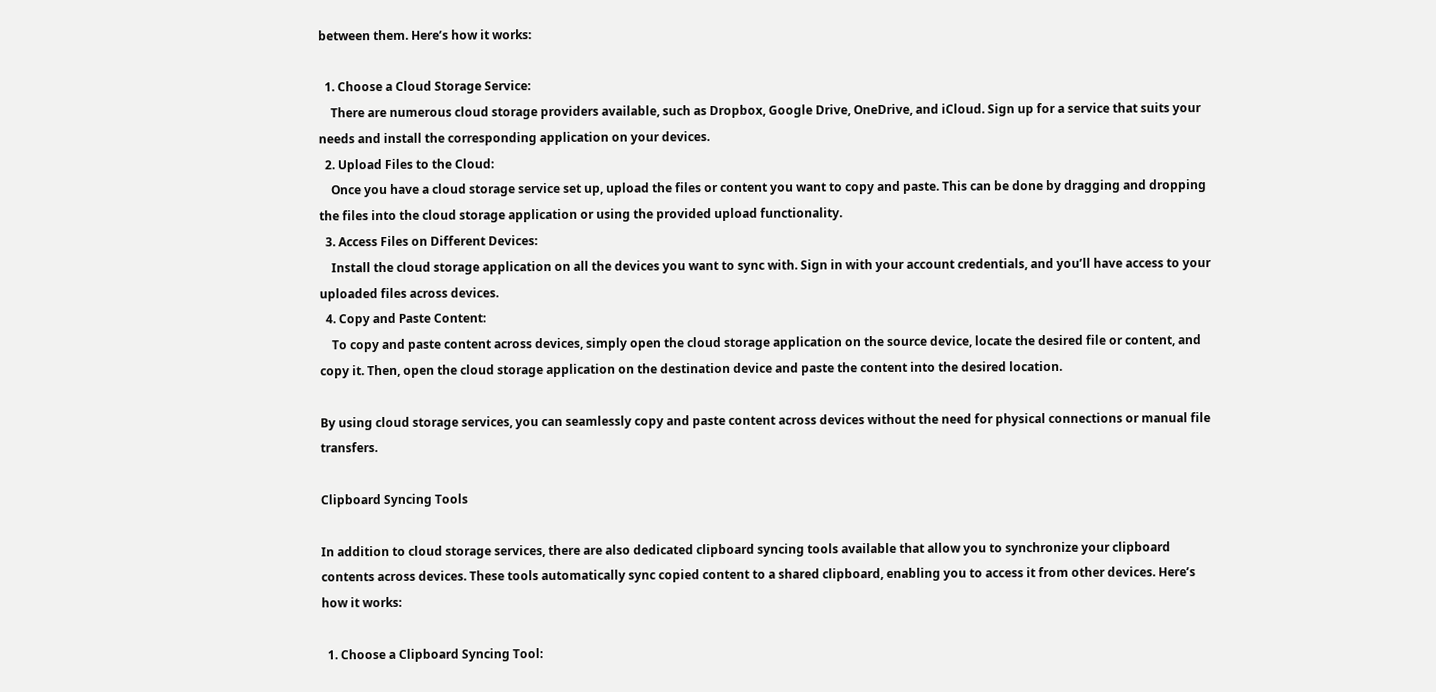between them. Here’s how it works:

  1. Choose a Cloud Storage Service:
    There are numerous cloud storage providers available, such as Dropbox, Google Drive, OneDrive, and iCloud. Sign up for a service that suits your needs and install the corresponding application on your devices.
  2. Upload Files to the Cloud:
    Once you have a cloud storage service set up, upload the files or content you want to copy and paste. This can be done by dragging and dropping the files into the cloud storage application or using the provided upload functionality.
  3. Access Files on Different Devices:
    Install the cloud storage application on all the devices you want to sync with. Sign in with your account credentials, and you’ll have access to your uploaded files across devices.
  4. Copy and Paste Content:
    To copy and paste content across devices, simply open the cloud storage application on the source device, locate the desired file or content, and copy it. Then, open the cloud storage application on the destination device and paste the content into the desired location.

By using cloud storage services, you can seamlessly copy and paste content across devices without the need for physical connections or manual file transfers.

Clipboard Syncing Tools

In addition to cloud storage services, there are also dedicated clipboard syncing tools available that allow you to synchronize your clipboard contents across devices. These tools automatically sync copied content to a shared clipboard, enabling you to access it from other devices. Here’s how it works:

  1. Choose a Clipboard Syncing Tool: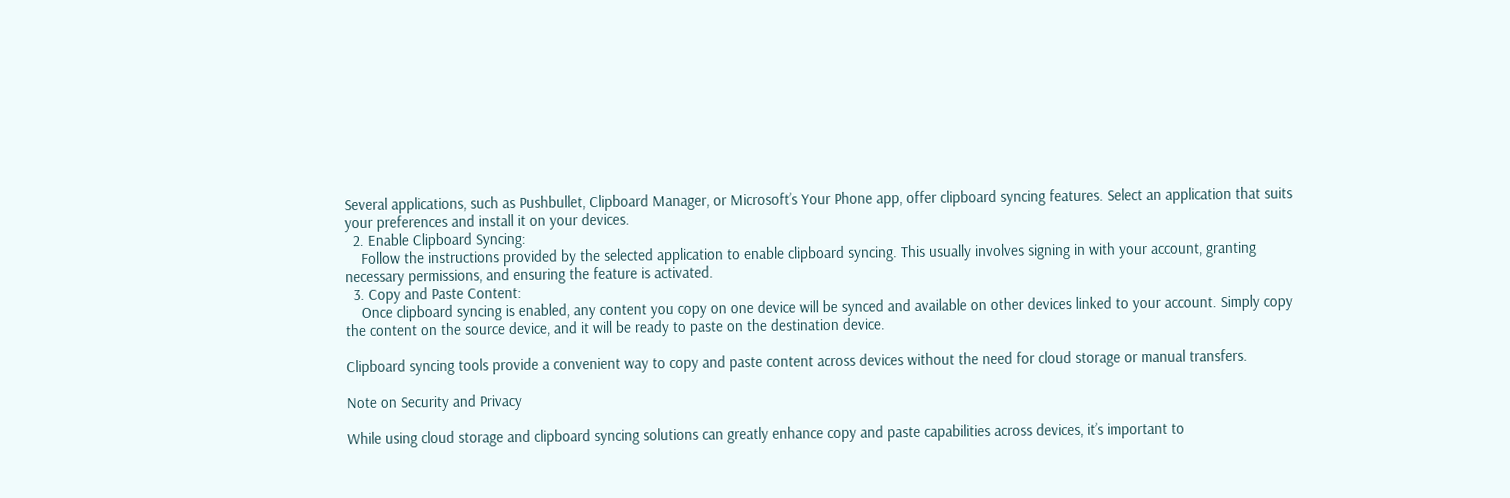Several applications, such as Pushbullet, Clipboard Manager, or Microsoft’s Your Phone app, offer clipboard syncing features. Select an application that suits your preferences and install it on your devices.
  2. Enable Clipboard Syncing:
    Follow the instructions provided by the selected application to enable clipboard syncing. This usually involves signing in with your account, granting necessary permissions, and ensuring the feature is activated.
  3. Copy and Paste Content:
    Once clipboard syncing is enabled, any content you copy on one device will be synced and available on other devices linked to your account. Simply copy the content on the source device, and it will be ready to paste on the destination device.

Clipboard syncing tools provide a convenient way to copy and paste content across devices without the need for cloud storage or manual transfers.

Note on Security and Privacy

While using cloud storage and clipboard syncing solutions can greatly enhance copy and paste capabilities across devices, it’s important to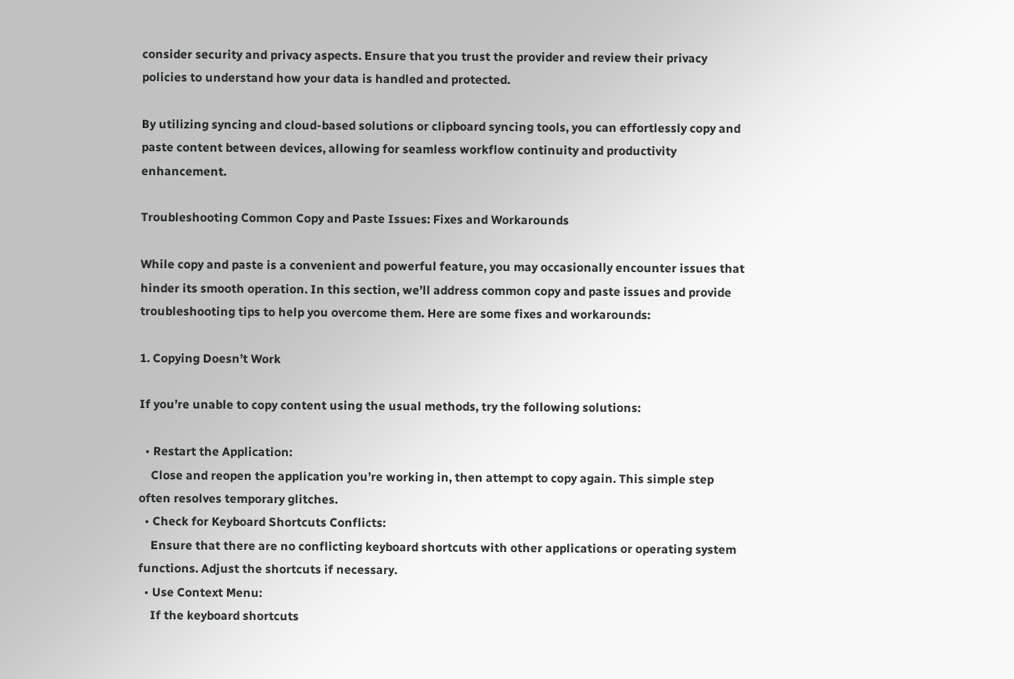consider security and privacy aspects. Ensure that you trust the provider and review their privacy policies to understand how your data is handled and protected.

By utilizing syncing and cloud-based solutions or clipboard syncing tools, you can effortlessly copy and paste content between devices, allowing for seamless workflow continuity and productivity enhancement.

Troubleshooting Common Copy and Paste Issues: Fixes and Workarounds

While copy and paste is a convenient and powerful feature, you may occasionally encounter issues that hinder its smooth operation. In this section, we’ll address common copy and paste issues and provide troubleshooting tips to help you overcome them. Here are some fixes and workarounds:

1. Copying Doesn’t Work

If you’re unable to copy content using the usual methods, try the following solutions:

  • Restart the Application:
    Close and reopen the application you’re working in, then attempt to copy again. This simple step often resolves temporary glitches.
  • Check for Keyboard Shortcuts Conflicts:
    Ensure that there are no conflicting keyboard shortcuts with other applications or operating system functions. Adjust the shortcuts if necessary.
  • Use Context Menu:
    If the keyboard shortcuts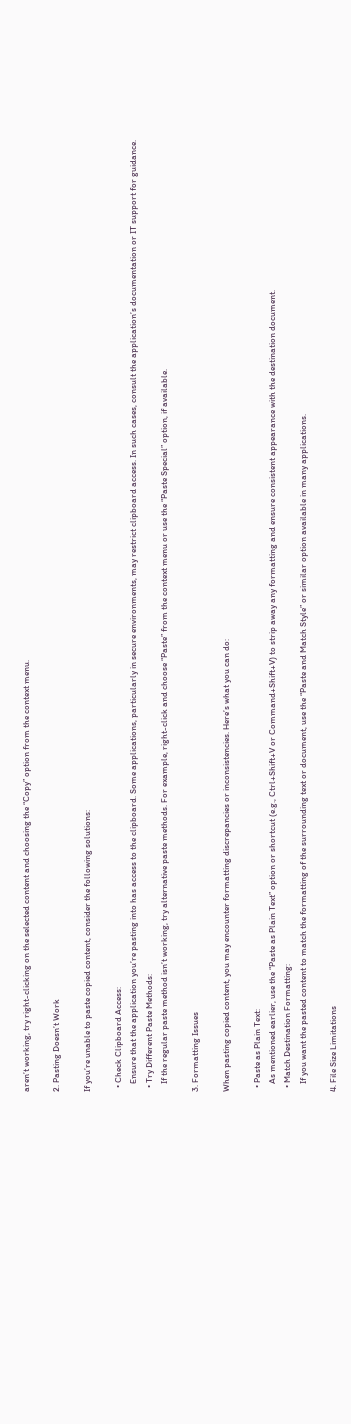aren’t working, try right-clicking on the selected content and choosing the “Copy” option from the context menu.

2. Pasting Doesn’t Work

If you’re unable to paste copied content, consider the following solutions:

  • Check Clipboard Access:
    Ensure that the application you’re pasting into has access to the clipboard. Some applications, particularly in secure environments, may restrict clipboard access. In such cases, consult the application’s documentation or IT support for guidance.
  • Try Different Paste Methods:
    If the regular paste method isn’t working, try alternative paste methods. For example, right-click and choose “Paste” from the context menu or use the “Paste Special” option, if available.

3. Formatting Issues

When pasting copied content, you may encounter formatting discrepancies or inconsistencies. Here’s what you can do:

  • Paste as Plain Text:
    As mentioned earlier, use the “Paste as Plain Text” option or shortcut (e.g., Ctrl+Shift+V or Command+Shift+V) to strip away any formatting and ensure consistent appearance with the destination document.
  • Match Destination Formatting:
    If you want the pasted content to match the formatting of the surrounding text or document, use the “Paste and Match Style” or similar option available in many applications.

4. File Size Limitations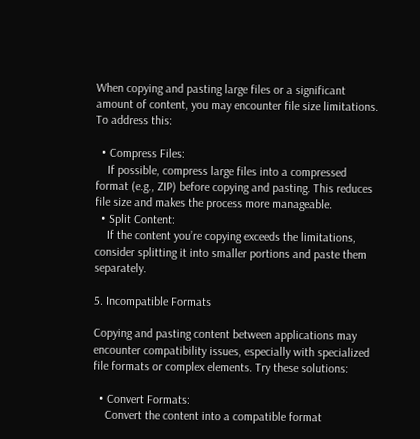When copying and pasting large files or a significant amount of content, you may encounter file size limitations. To address this:

  • Compress Files:
    If possible, compress large files into a compressed format (e.g., ZIP) before copying and pasting. This reduces file size and makes the process more manageable.
  • Split Content:
    If the content you’re copying exceeds the limitations, consider splitting it into smaller portions and paste them separately.

5. Incompatible Formats

Copying and pasting content between applications may encounter compatibility issues, especially with specialized file formats or complex elements. Try these solutions:

  • Convert Formats:
    Convert the content into a compatible format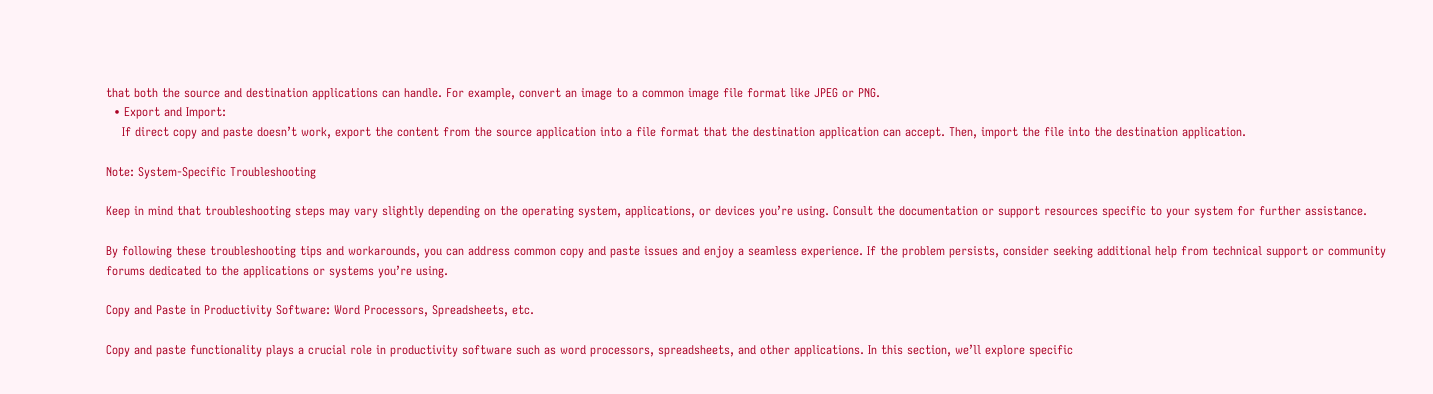that both the source and destination applications can handle. For example, convert an image to a common image file format like JPEG or PNG.
  • Export and Import:
    If direct copy and paste doesn’t work, export the content from the source application into a file format that the destination application can accept. Then, import the file into the destination application.

Note: System-Specific Troubleshooting

Keep in mind that troubleshooting steps may vary slightly depending on the operating system, applications, or devices you’re using. Consult the documentation or support resources specific to your system for further assistance.

By following these troubleshooting tips and workarounds, you can address common copy and paste issues and enjoy a seamless experience. If the problem persists, consider seeking additional help from technical support or community forums dedicated to the applications or systems you’re using.

Copy and Paste in Productivity Software: Word Processors, Spreadsheets, etc.

Copy and paste functionality plays a crucial role in productivity software such as word processors, spreadsheets, and other applications. In this section, we’ll explore specific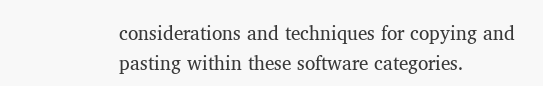considerations and techniques for copying and pasting within these software categories.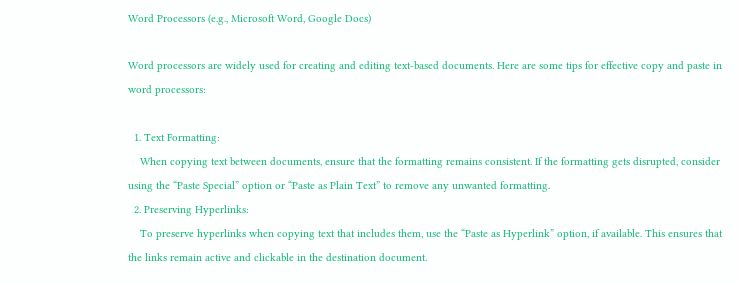Word Processors (e.g., Microsoft Word, Google Docs)

Word processors are widely used for creating and editing text-based documents. Here are some tips for effective copy and paste in word processors:

  1. Text Formatting:
    When copying text between documents, ensure that the formatting remains consistent. If the formatting gets disrupted, consider using the “Paste Special” option or “Paste as Plain Text” to remove any unwanted formatting.
  2. Preserving Hyperlinks:
    To preserve hyperlinks when copying text that includes them, use the “Paste as Hyperlink” option, if available. This ensures that the links remain active and clickable in the destination document.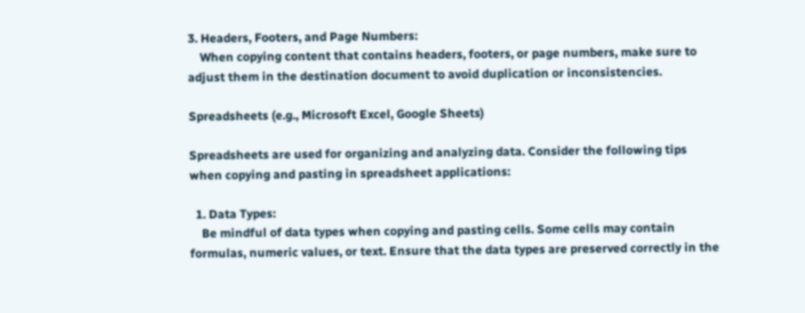3. Headers, Footers, and Page Numbers:
    When copying content that contains headers, footers, or page numbers, make sure to adjust them in the destination document to avoid duplication or inconsistencies.

Spreadsheets (e.g., Microsoft Excel, Google Sheets)

Spreadsheets are used for organizing and analyzing data. Consider the following tips when copying and pasting in spreadsheet applications:

  1. Data Types:
    Be mindful of data types when copying and pasting cells. Some cells may contain formulas, numeric values, or text. Ensure that the data types are preserved correctly in the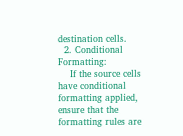destination cells.
  2. Conditional Formatting:
    If the source cells have conditional formatting applied, ensure that the formatting rules are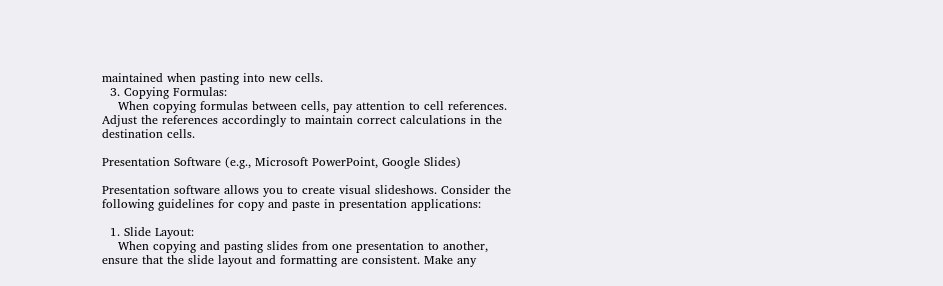maintained when pasting into new cells.
  3. Copying Formulas:
    When copying formulas between cells, pay attention to cell references. Adjust the references accordingly to maintain correct calculations in the destination cells.

Presentation Software (e.g., Microsoft PowerPoint, Google Slides)

Presentation software allows you to create visual slideshows. Consider the following guidelines for copy and paste in presentation applications:

  1. Slide Layout:
    When copying and pasting slides from one presentation to another, ensure that the slide layout and formatting are consistent. Make any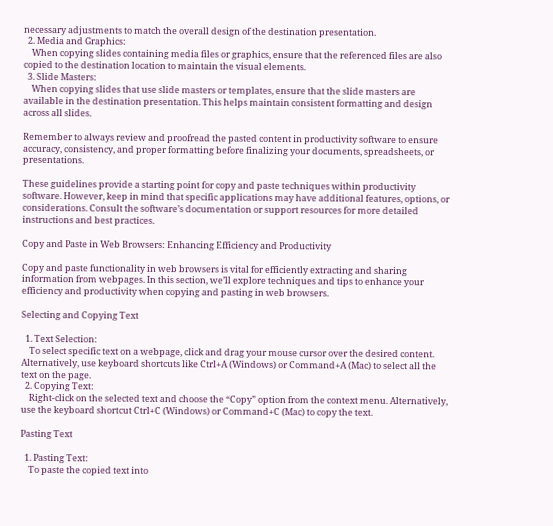necessary adjustments to match the overall design of the destination presentation.
  2. Media and Graphics:
    When copying slides containing media files or graphics, ensure that the referenced files are also copied to the destination location to maintain the visual elements.
  3. Slide Masters:
    When copying slides that use slide masters or templates, ensure that the slide masters are available in the destination presentation. This helps maintain consistent formatting and design across all slides.

Remember to always review and proofread the pasted content in productivity software to ensure accuracy, consistency, and proper formatting before finalizing your documents, spreadsheets, or presentations.

These guidelines provide a starting point for copy and paste techniques within productivity software. However, keep in mind that specific applications may have additional features, options, or considerations. Consult the software’s documentation or support resources for more detailed instructions and best practices.

Copy and Paste in Web Browsers: Enhancing Efficiency and Productivity

Copy and paste functionality in web browsers is vital for efficiently extracting and sharing information from webpages. In this section, we’ll explore techniques and tips to enhance your efficiency and productivity when copying and pasting in web browsers.

Selecting and Copying Text

  1. Text Selection:
    To select specific text on a webpage, click and drag your mouse cursor over the desired content. Alternatively, use keyboard shortcuts like Ctrl+A (Windows) or Command+A (Mac) to select all the text on the page.
  2. Copying Text:
    Right-click on the selected text and choose the “Copy” option from the context menu. Alternatively, use the keyboard shortcut Ctrl+C (Windows) or Command+C (Mac) to copy the text.

Pasting Text

  1. Pasting Text:
    To paste the copied text into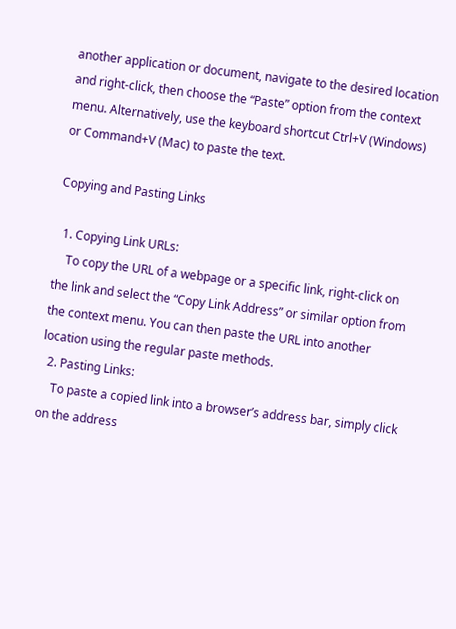another application or document, navigate to the desired location and right-click, then choose the “Paste” option from the context menu. Alternatively, use the keyboard shortcut Ctrl+V (Windows) or Command+V (Mac) to paste the text.

Copying and Pasting Links

  1. Copying Link URLs:
    To copy the URL of a webpage or a specific link, right-click on the link and select the “Copy Link Address” or similar option from the context menu. You can then paste the URL into another location using the regular paste methods.
  2. Pasting Links:
    To paste a copied link into a browser’s address bar, simply click on the address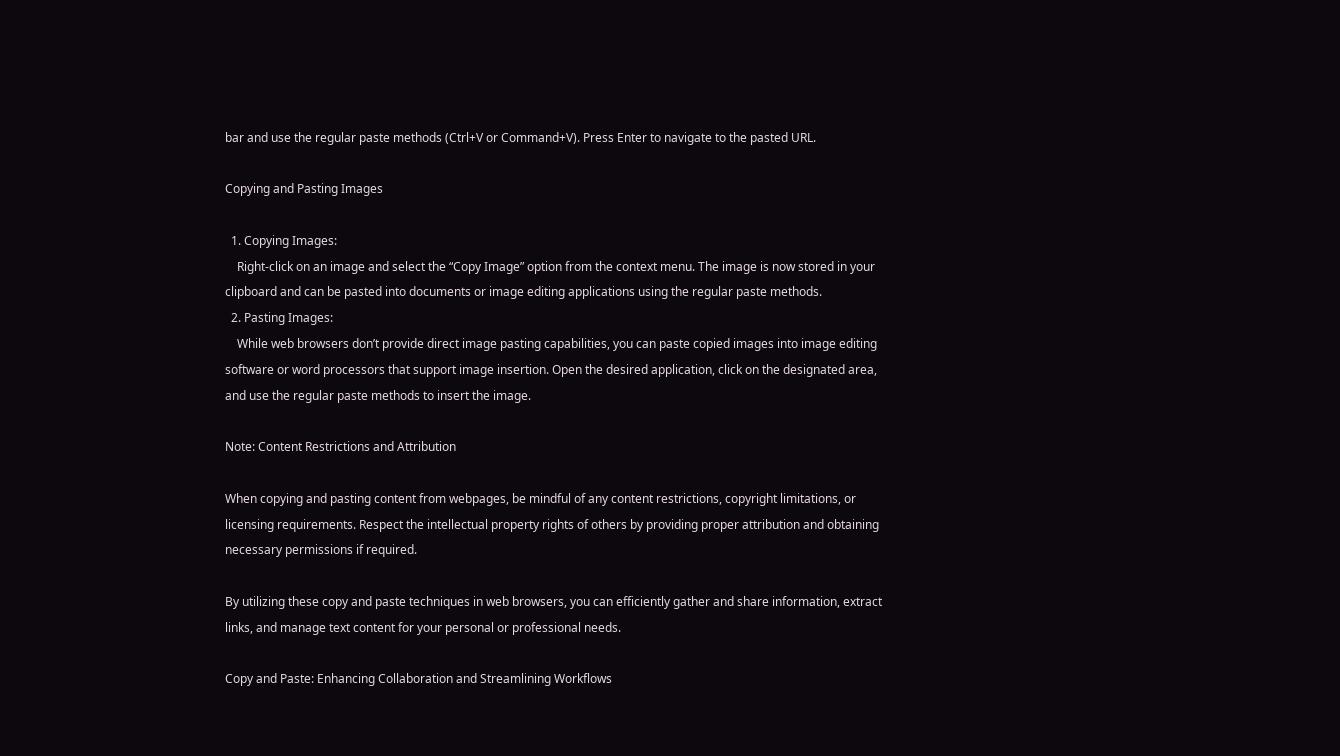bar and use the regular paste methods (Ctrl+V or Command+V). Press Enter to navigate to the pasted URL.

Copying and Pasting Images

  1. Copying Images:
    Right-click on an image and select the “Copy Image” option from the context menu. The image is now stored in your clipboard and can be pasted into documents or image editing applications using the regular paste methods.
  2. Pasting Images:
    While web browsers don’t provide direct image pasting capabilities, you can paste copied images into image editing software or word processors that support image insertion. Open the desired application, click on the designated area, and use the regular paste methods to insert the image.

Note: Content Restrictions and Attribution

When copying and pasting content from webpages, be mindful of any content restrictions, copyright limitations, or licensing requirements. Respect the intellectual property rights of others by providing proper attribution and obtaining necessary permissions if required.

By utilizing these copy and paste techniques in web browsers, you can efficiently gather and share information, extract links, and manage text content for your personal or professional needs.

Copy and Paste: Enhancing Collaboration and Streamlining Workflows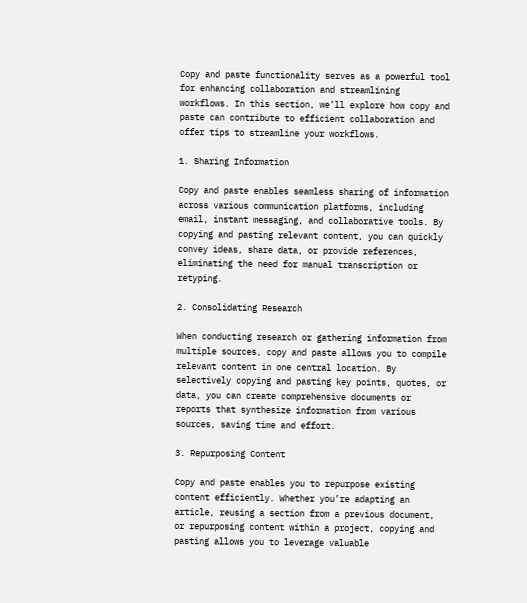Copy and paste functionality serves as a powerful tool for enhancing collaboration and streamlining workflows. In this section, we’ll explore how copy and paste can contribute to efficient collaboration and offer tips to streamline your workflows.

1. Sharing Information

Copy and paste enables seamless sharing of information across various communication platforms, including email, instant messaging, and collaborative tools. By copying and pasting relevant content, you can quickly convey ideas, share data, or provide references, eliminating the need for manual transcription or retyping.

2. Consolidating Research

When conducting research or gathering information from multiple sources, copy and paste allows you to compile relevant content in one central location. By selectively copying and pasting key points, quotes, or data, you can create comprehensive documents or reports that synthesize information from various sources, saving time and effort.

3. Repurposing Content

Copy and paste enables you to repurpose existing content efficiently. Whether you’re adapting an article, reusing a section from a previous document, or repurposing content within a project, copying and pasting allows you to leverage valuable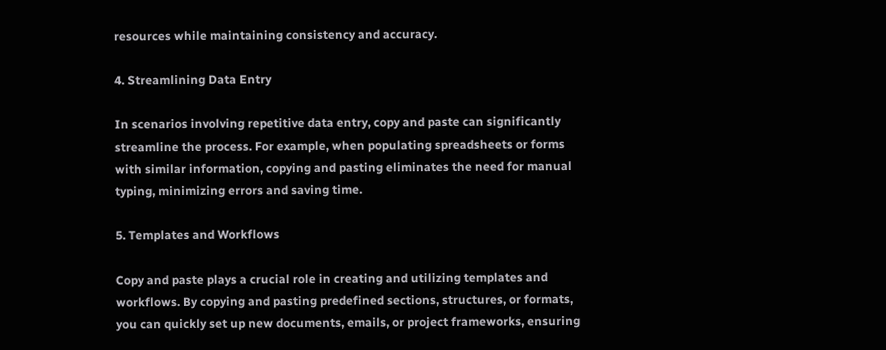resources while maintaining consistency and accuracy.

4. Streamlining Data Entry

In scenarios involving repetitive data entry, copy and paste can significantly streamline the process. For example, when populating spreadsheets or forms with similar information, copying and pasting eliminates the need for manual typing, minimizing errors and saving time.

5. Templates and Workflows

Copy and paste plays a crucial role in creating and utilizing templates and workflows. By copying and pasting predefined sections, structures, or formats, you can quickly set up new documents, emails, or project frameworks, ensuring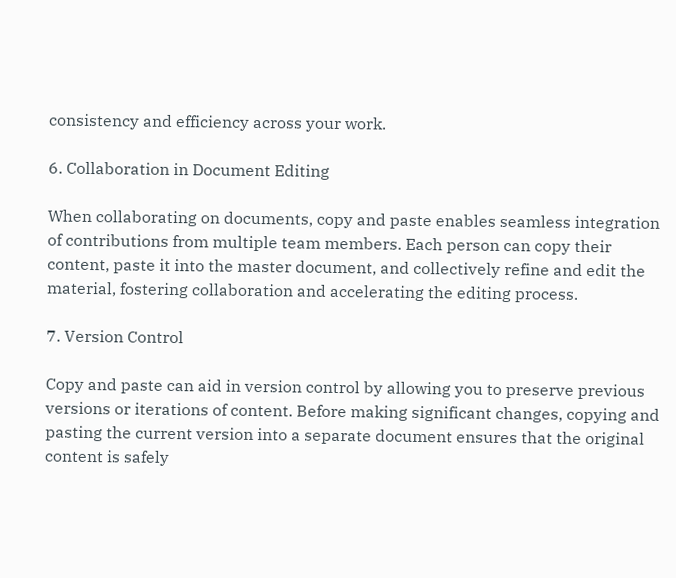consistency and efficiency across your work.

6. Collaboration in Document Editing

When collaborating on documents, copy and paste enables seamless integration of contributions from multiple team members. Each person can copy their content, paste it into the master document, and collectively refine and edit the material, fostering collaboration and accelerating the editing process.

7. Version Control

Copy and paste can aid in version control by allowing you to preserve previous versions or iterations of content. Before making significant changes, copying and pasting the current version into a separate document ensures that the original content is safely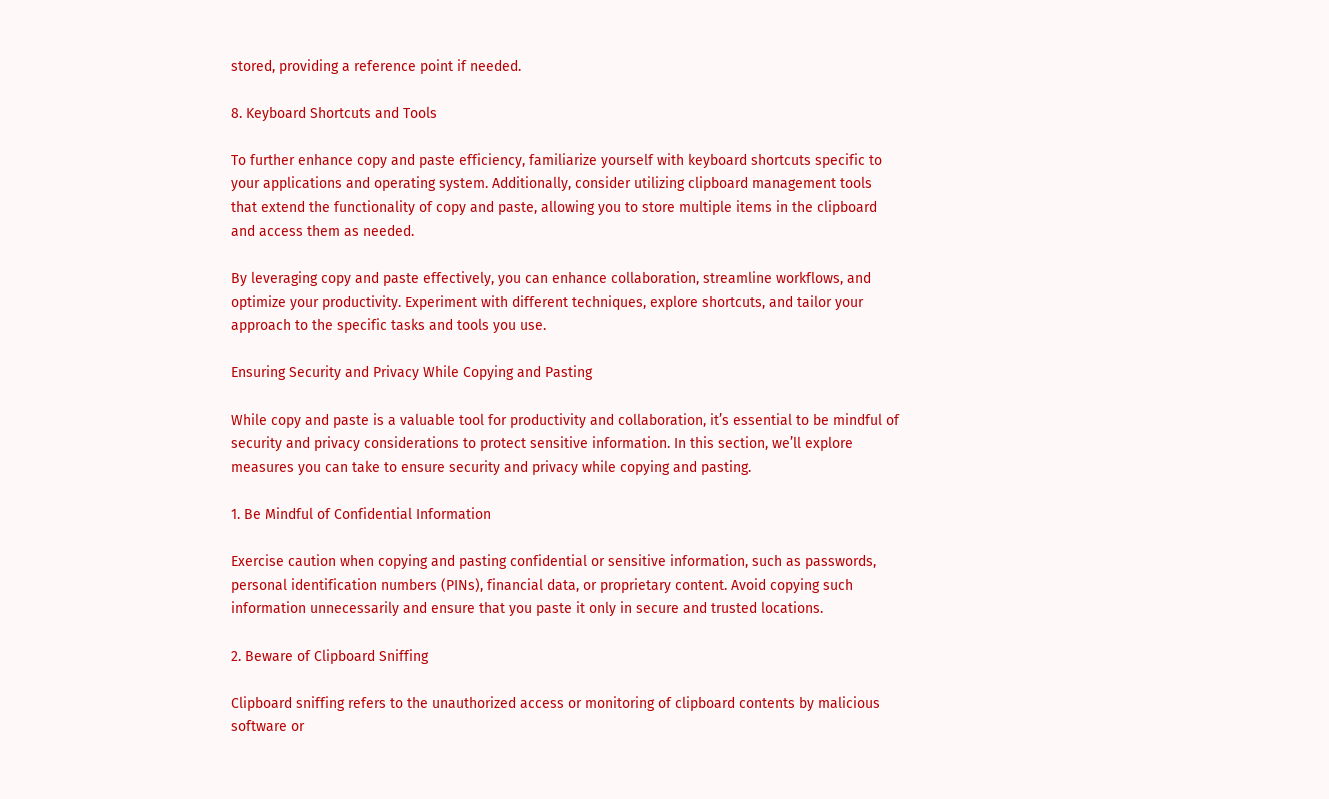stored, providing a reference point if needed.

8. Keyboard Shortcuts and Tools

To further enhance copy and paste efficiency, familiarize yourself with keyboard shortcuts specific to your applications and operating system. Additionally, consider utilizing clipboard management tools that extend the functionality of copy and paste, allowing you to store multiple items in the clipboard and access them as needed.

By leveraging copy and paste effectively, you can enhance collaboration, streamline workflows, and optimize your productivity. Experiment with different techniques, explore shortcuts, and tailor your approach to the specific tasks and tools you use.

Ensuring Security and Privacy While Copying and Pasting

While copy and paste is a valuable tool for productivity and collaboration, it’s essential to be mindful of security and privacy considerations to protect sensitive information. In this section, we’ll explore measures you can take to ensure security and privacy while copying and pasting.

1. Be Mindful of Confidential Information

Exercise caution when copying and pasting confidential or sensitive information, such as passwords, personal identification numbers (PINs), financial data, or proprietary content. Avoid copying such information unnecessarily and ensure that you paste it only in secure and trusted locations.

2. Beware of Clipboard Sniffing

Clipboard sniffing refers to the unauthorized access or monitoring of clipboard contents by malicious software or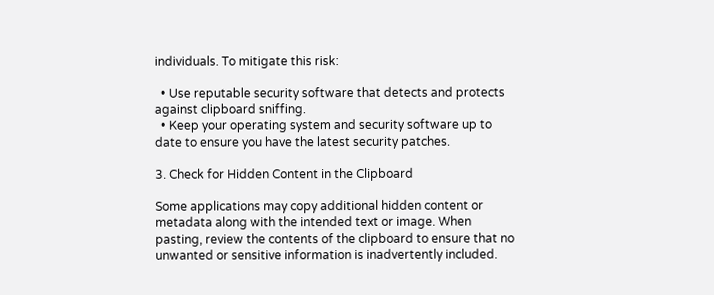individuals. To mitigate this risk:

  • Use reputable security software that detects and protects against clipboard sniffing.
  • Keep your operating system and security software up to date to ensure you have the latest security patches.

3. Check for Hidden Content in the Clipboard

Some applications may copy additional hidden content or metadata along with the intended text or image. When pasting, review the contents of the clipboard to ensure that no unwanted or sensitive information is inadvertently included.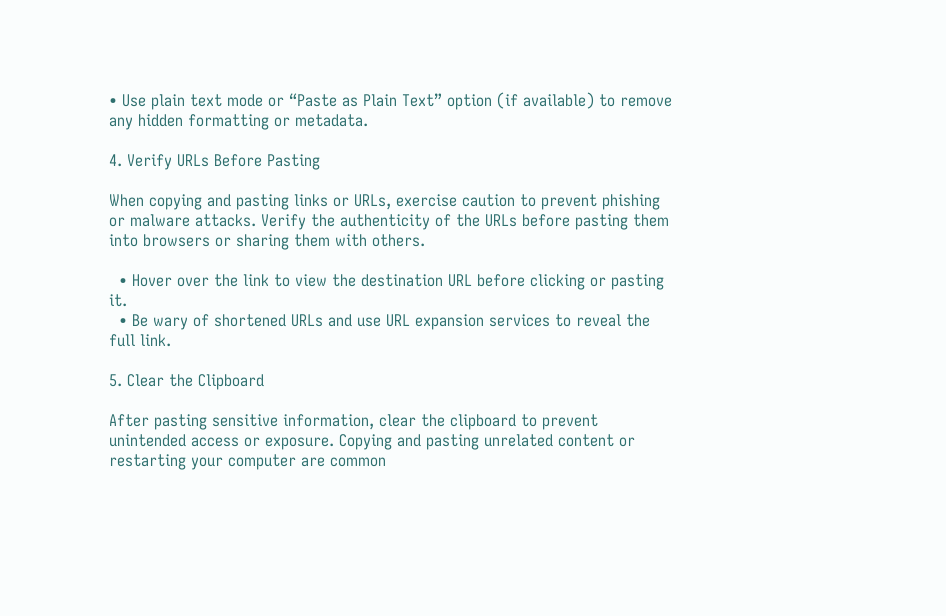• Use plain text mode or “Paste as Plain Text” option (if available) to remove any hidden formatting or metadata.

4. Verify URLs Before Pasting

When copying and pasting links or URLs, exercise caution to prevent phishing or malware attacks. Verify the authenticity of the URLs before pasting them into browsers or sharing them with others.

  • Hover over the link to view the destination URL before clicking or pasting it.
  • Be wary of shortened URLs and use URL expansion services to reveal the full link.

5. Clear the Clipboard

After pasting sensitive information, clear the clipboard to prevent unintended access or exposure. Copying and pasting unrelated content or restarting your computer are common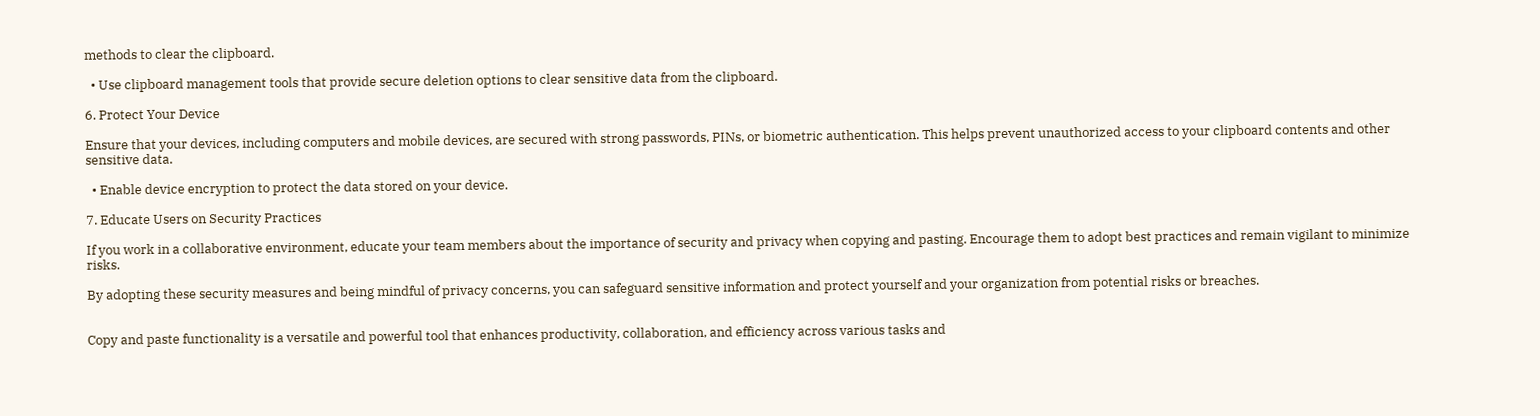methods to clear the clipboard.

  • Use clipboard management tools that provide secure deletion options to clear sensitive data from the clipboard.

6. Protect Your Device

Ensure that your devices, including computers and mobile devices, are secured with strong passwords, PINs, or biometric authentication. This helps prevent unauthorized access to your clipboard contents and other sensitive data.

  • Enable device encryption to protect the data stored on your device.

7. Educate Users on Security Practices

If you work in a collaborative environment, educate your team members about the importance of security and privacy when copying and pasting. Encourage them to adopt best practices and remain vigilant to minimize risks.

By adopting these security measures and being mindful of privacy concerns, you can safeguard sensitive information and protect yourself and your organization from potential risks or breaches.


Copy and paste functionality is a versatile and powerful tool that enhances productivity, collaboration, and efficiency across various tasks and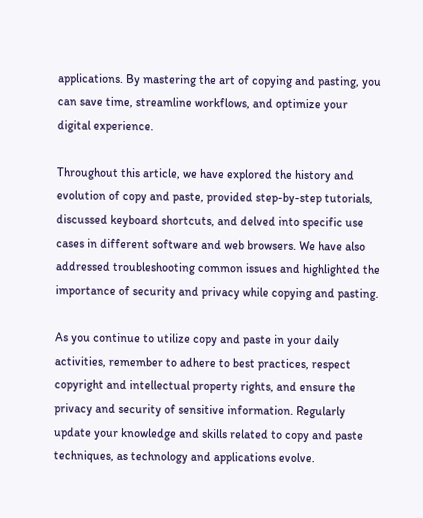applications. By mastering the art of copying and pasting, you can save time, streamline workflows, and optimize your digital experience.

Throughout this article, we have explored the history and evolution of copy and paste, provided step-by-step tutorials, discussed keyboard shortcuts, and delved into specific use cases in different software and web browsers. We have also addressed troubleshooting common issues and highlighted the importance of security and privacy while copying and pasting.

As you continue to utilize copy and paste in your daily activities, remember to adhere to best practices, respect copyright and intellectual property rights, and ensure the privacy and security of sensitive information. Regularly update your knowledge and skills related to copy and paste techniques, as technology and applications evolve.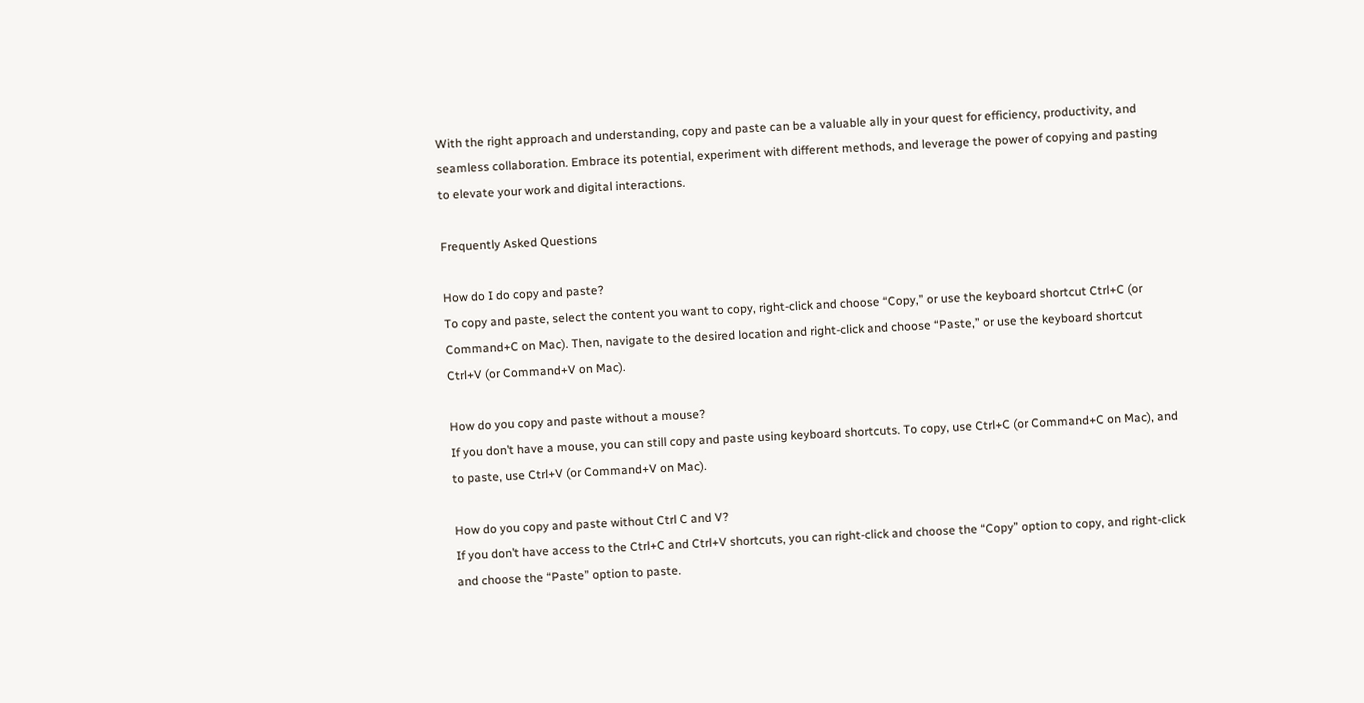With the right approach and understanding, copy and paste can be a valuable ally in your quest for efficiency, productivity, and seamless collaboration. Embrace its potential, experiment with different methods, and leverage the power of copying and pasting to elevate your work and digital interactions.

Frequently Asked Questions

How do I do copy and paste?
To copy and paste, select the content you want to copy, right-click and choose “Copy,” or use the keyboard shortcut Ctrl+C (or Command+C on Mac). Then, navigate to the desired location and right-click and choose “Paste,” or use the keyboard shortcut Ctrl+V (or Command+V on Mac).

How do you copy and paste without a mouse?
If you don’t have a mouse, you can still copy and paste using keyboard shortcuts. To copy, use Ctrl+C (or Command+C on Mac), and to paste, use Ctrl+V (or Command+V on Mac).

How do you copy and paste without Ctrl C and V?
If you don’t have access to the Ctrl+C and Ctrl+V shortcuts, you can right-click and choose the “Copy” option to copy, and right-click and choose the “Paste” option to paste.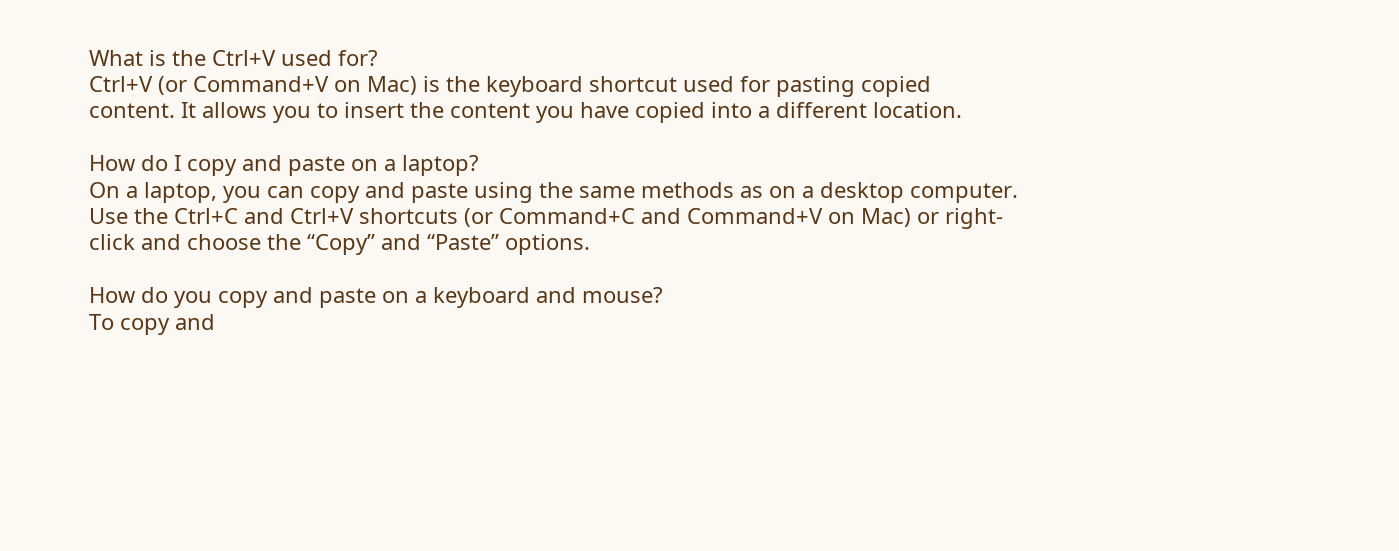What is the Ctrl+V used for?
Ctrl+V (or Command+V on Mac) is the keyboard shortcut used for pasting copied content. It allows you to insert the content you have copied into a different location.

How do I copy and paste on a laptop?
On a laptop, you can copy and paste using the same methods as on a desktop computer. Use the Ctrl+C and Ctrl+V shortcuts (or Command+C and Command+V on Mac) or right-click and choose the “Copy” and “Paste” options.

How do you copy and paste on a keyboard and mouse?
To copy and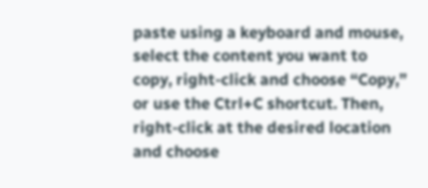paste using a keyboard and mouse, select the content you want to copy, right-click and choose “Copy,” or use the Ctrl+C shortcut. Then, right-click at the desired location and choose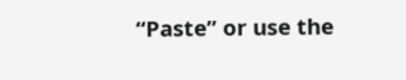“Paste” or use the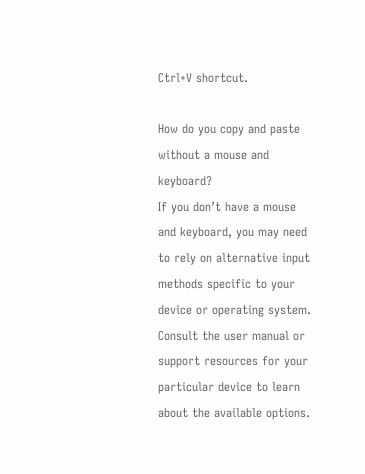Ctrl+V shortcut.

How do you copy and paste without a mouse and keyboard?
If you don’t have a mouse and keyboard, you may need to rely on alternative input methods specific to your device or operating system. Consult the user manual or support resources for your particular device to learn about the available options.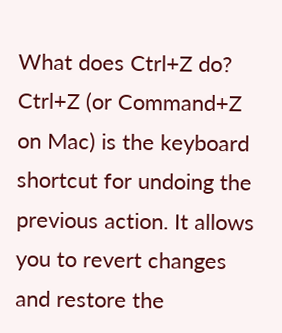What does Ctrl+Z do?
Ctrl+Z (or Command+Z on Mac) is the keyboard shortcut for undoing the previous action. It allows you to revert changes and restore the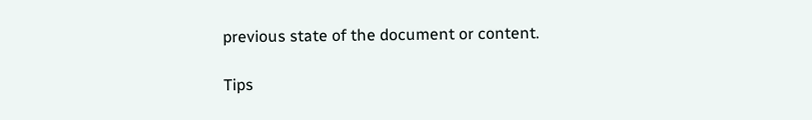previous state of the document or content.

Tips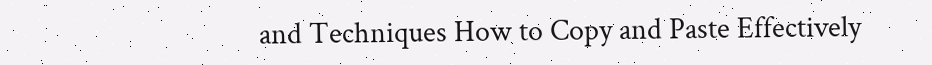and Techniques How to Copy and Paste Effectively